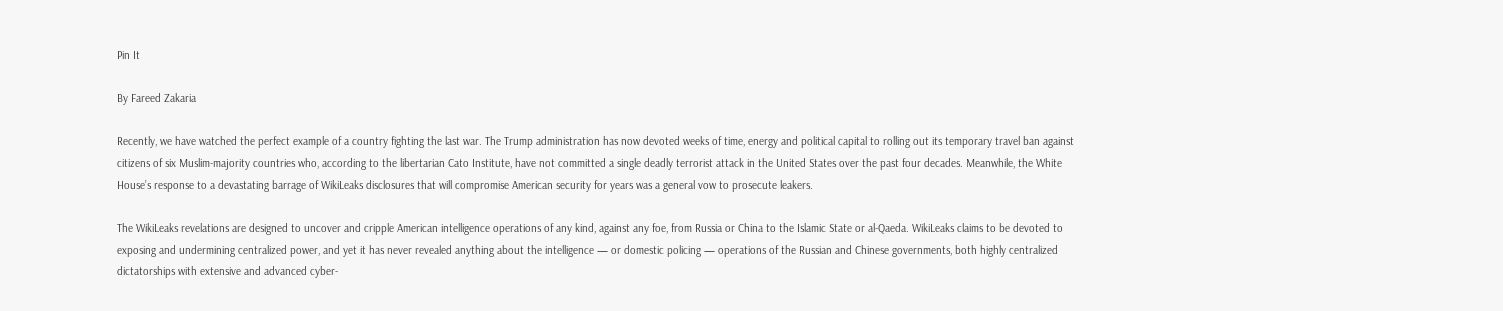Pin It

By Fareed Zakaria

Recently, we have watched the perfect example of a country fighting the last war. The Trump administration has now devoted weeks of time, energy and political capital to rolling out its temporary travel ban against citizens of six Muslim-majority countries who, according to the libertarian Cato Institute, have not committed a single deadly terrorist attack in the United States over the past four decades. Meanwhile, the White House’s response to a devastating barrage of WikiLeaks disclosures that will compromise American security for years was a general vow to prosecute leakers.

The WikiLeaks revelations are designed to uncover and cripple American intelligence operations of any kind, against any foe, from Russia or China to the Islamic State or al-Qaeda. WikiLeaks claims to be devoted to exposing and undermining centralized power, and yet it has never revealed anything about the intelligence — or domestic policing — operations of the Russian and Chinese governments, both highly centralized dictatorships with extensive and advanced cyber-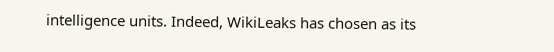intelligence units. Indeed, WikiLeaks has chosen as its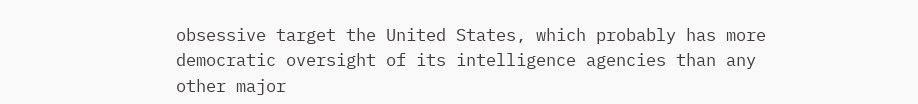obsessive target the United States, which probably has more democratic oversight of its intelligence agencies than any other major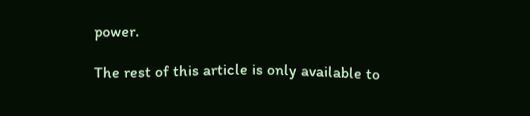power.

The rest of this article is only available to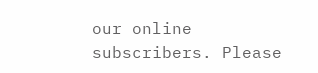our online subscribers. Please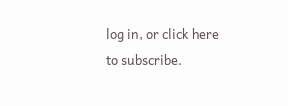log in, or click here to subscribe.